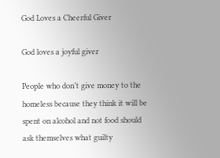God Loves a Cheerful Giver

God loves a joyful giver

People who don’t give money to the homeless because they think it will be spent on alcohol and not food should ask themselves what guilty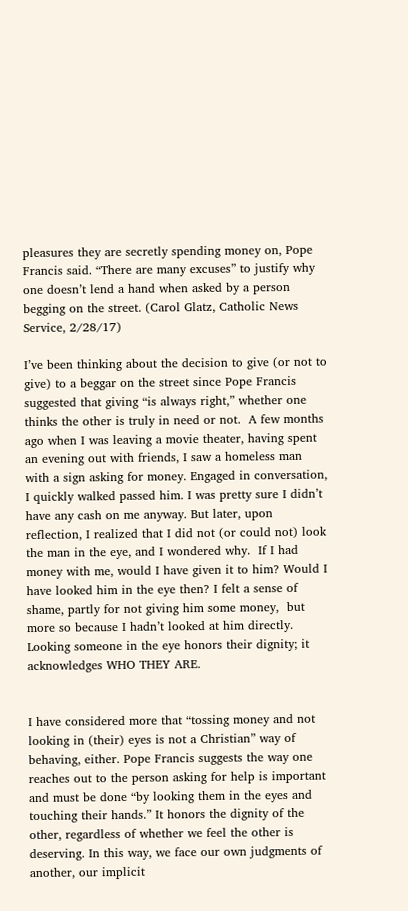pleasures they are secretly spending money on, Pope Francis said. “There are many excuses” to justify why one doesn’t lend a hand when asked by a person begging on the street. (Carol Glatz, Catholic News Service, 2/28/17)

I’ve been thinking about the decision to give (or not to give) to a beggar on the street since Pope Francis suggested that giving “is always right,” whether one thinks the other is truly in need or not.  A few months ago when I was leaving a movie theater, having spent an evening out with friends, I saw a homeless man with a sign asking for money. Engaged in conversation, I quickly walked passed him. I was pretty sure I didn’t have any cash on me anyway. But later, upon reflection, I realized that I did not (or could not) look the man in the eye, and I wondered why.  If I had money with me, would I have given it to him? Would I have looked him in the eye then? I felt a sense of shame, partly for not giving him some money,  but more so because I hadn’t looked at him directly.  Looking someone in the eye honors their dignity; it acknowledges WHO THEY ARE.


I have considered more that “tossing money and not looking in (their) eyes is not a Christian” way of behaving, either. Pope Francis suggests the way one reaches out to the person asking for help is important and must be done “by looking them in the eyes and touching their hands.” It honors the dignity of the other, regardless of whether we feel the other is deserving. In this way, we face our own judgments of another, our implicit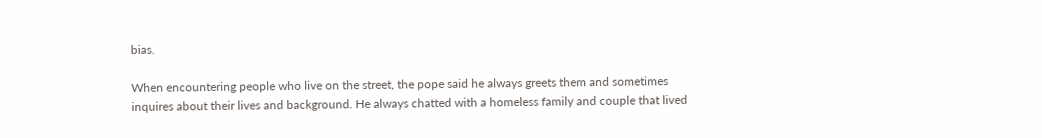bias.

When encountering people who live on the street, the pope said he always greets them and sometimes inquires about their lives and background. He always chatted with a homeless family and couple that lived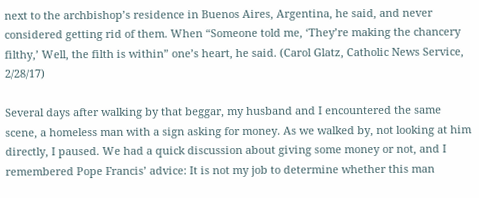next to the archbishop’s residence in Buenos Aires, Argentina, he said, and never considered getting rid of them. When “Someone told me, ‘They’re making the chancery filthy,’ Well, the filth is within” one’s heart, he said. (Carol Glatz, Catholic News Service, 2/28/17)

Several days after walking by that beggar, my husband and I encountered the same scene, a homeless man with a sign asking for money. As we walked by, not looking at him directly, I paused. We had a quick discussion about giving some money or not, and I remembered Pope Francis’ advice: It is not my job to determine whether this man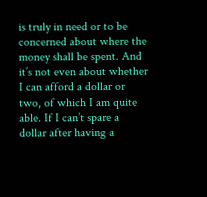is truly in need or to be concerned about where the money shall be spent. And it’s not even about whether I can afford a dollar or two, of which I am quite able. If I can’t spare a dollar after having a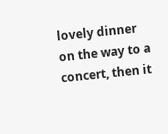lovely dinner on the way to a concert, then it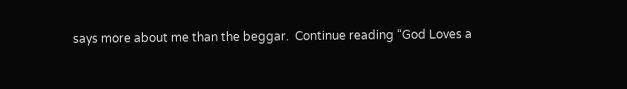says more about me than the beggar.  Continue reading “God Loves a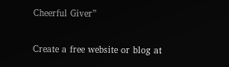Cheerful Giver”

Create a free website or blog at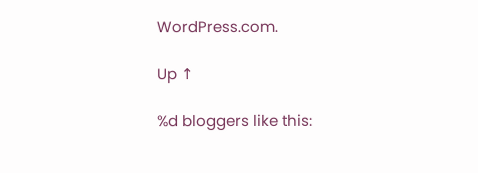WordPress.com.

Up ↑

%d bloggers like this: